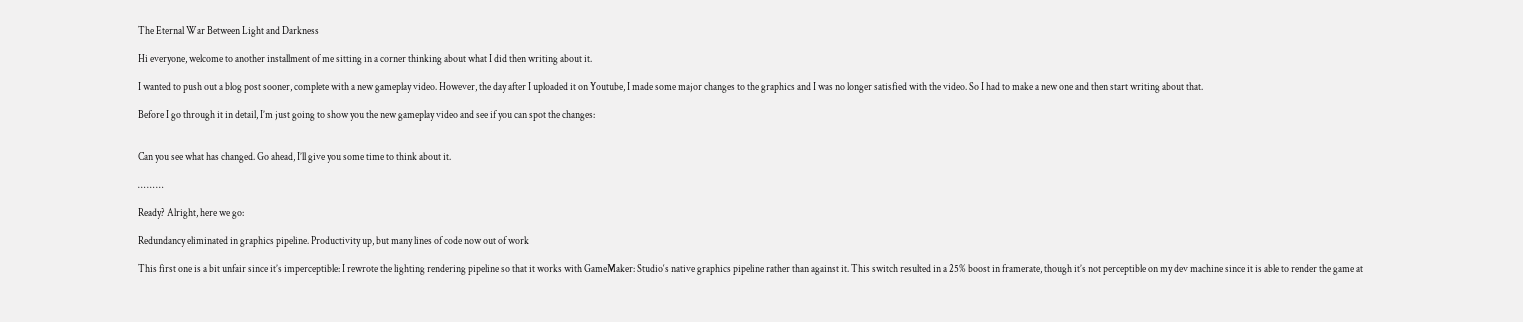The Eternal War Between Light and Darkness

Hi everyone, welcome to another installment of me sitting in a corner thinking about what I did then writing about it.

I wanted to push out a blog post sooner, complete with a new gameplay video. However, the day after I uploaded it on Youtube, I made some major changes to the graphics and I was no longer satisfied with the video. So I had to make a new one and then start writing about that.

Before I go through it in detail, I’m just going to show you the new gameplay video and see if you can spot the changes:


Can you see what has changed. Go ahead, I’ll give you some time to think about it.

… … …

Ready? Alright, here we go:

Redundancy eliminated in graphics pipeline. Productivity up, but many lines of code now out of work

This first one is a bit unfair since it’s imperceptible: I rewrote the lighting rendering pipeline so that it works with GameMaker: Studio‘s native graphics pipeline rather than against it. This switch resulted in a 25% boost in framerate, though it’s not perceptible on my dev machine since it is able to render the game at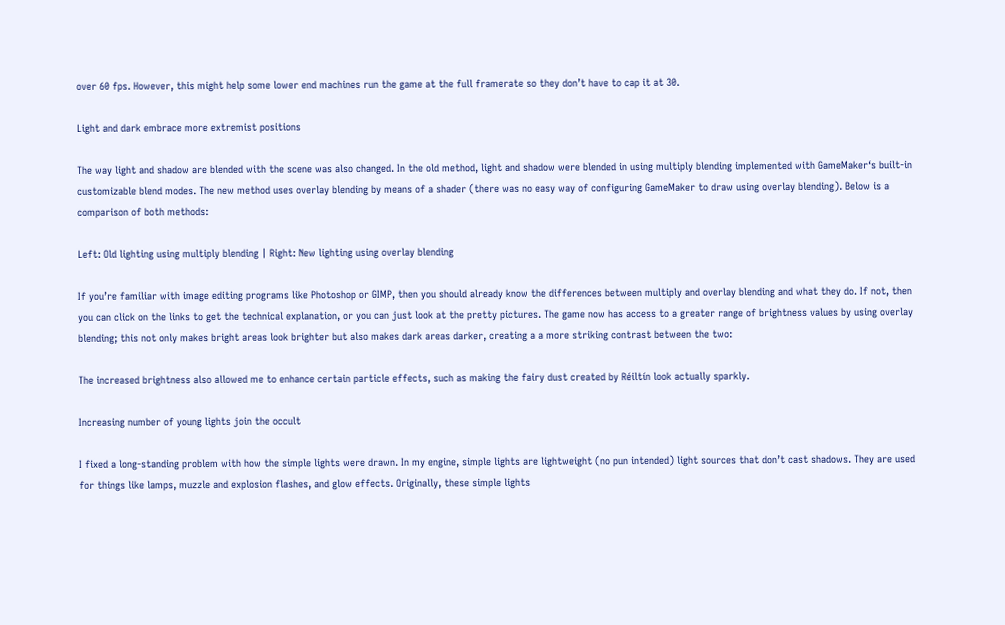over 60 fps. However, this might help some lower end machines run the game at the full framerate so they don’t have to cap it at 30.

Light and dark embrace more extremist positions

The way light and shadow are blended with the scene was also changed. In the old method, light and shadow were blended in using multiply blending implemented with GameMaker‘s built-in customizable blend modes. The new method uses overlay blending by means of a shader (there was no easy way of configuring GameMaker to draw using overlay blending). Below is a comparison of both methods:

Left: Old lighting using multiply blending | Right: New lighting using overlay blending

If you’re familiar with image editing programs like Photoshop or GIMP, then you should already know the differences between multiply and overlay blending and what they do. If not, then you can click on the links to get the technical explanation, or you can just look at the pretty pictures. The game now has access to a greater range of brightness values by using overlay blending; this not only makes bright areas look brighter but also makes dark areas darker, creating a a more striking contrast between the two:

The increased brightness also allowed me to enhance certain particle effects, such as making the fairy dust created by Réiltín look actually sparkly.

Increasing number of young lights join the occult

I fixed a long-standing problem with how the simple lights were drawn. In my engine, simple lights are lightweight (no pun intended) light sources that don’t cast shadows. They are used for things like lamps, muzzle and explosion flashes, and glow effects. Originally, these simple lights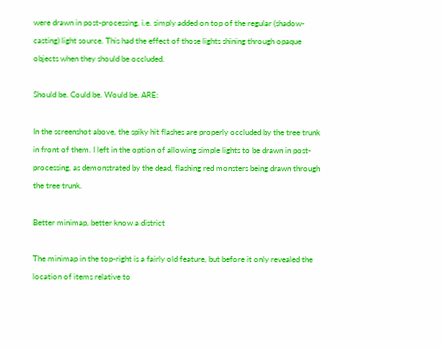were drawn in post-processing, i.e. simply added on top of the regular (shadow-casting) light source. This had the effect of those lights shining through opaque objects when they should be occluded.

Should be. Could be. Would be. ARE:

In the screenshot above, the spiky hit flashes are properly occluded by the tree trunk in front of them. I left in the option of allowing simple lights to be drawn in post-processing, as demonstrated by the dead, flashing red monsters being drawn through the tree trunk.

Better minimap, better know a district

The minimap in the top-right is a fairly old feature, but before it only revealed the location of items relative to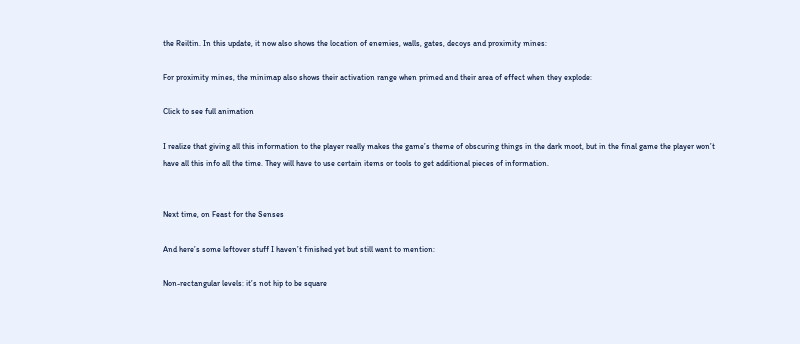the Reiltin. In this update, it now also shows the location of enemies, walls, gates, decoys and proximity mines:

For proximity mines, the minimap also shows their activation range when primed and their area of effect when they explode:

Click to see full animation

I realize that giving all this information to the player really makes the game’s theme of obscuring things in the dark moot, but in the final game the player won’t have all this info all the time. They will have to use certain items or tools to get additional pieces of information.


Next time, on Feast for the Senses

And here’s some leftover stuff I haven’t finished yet but still want to mention:

Non-rectangular levels: it’s not hip to be square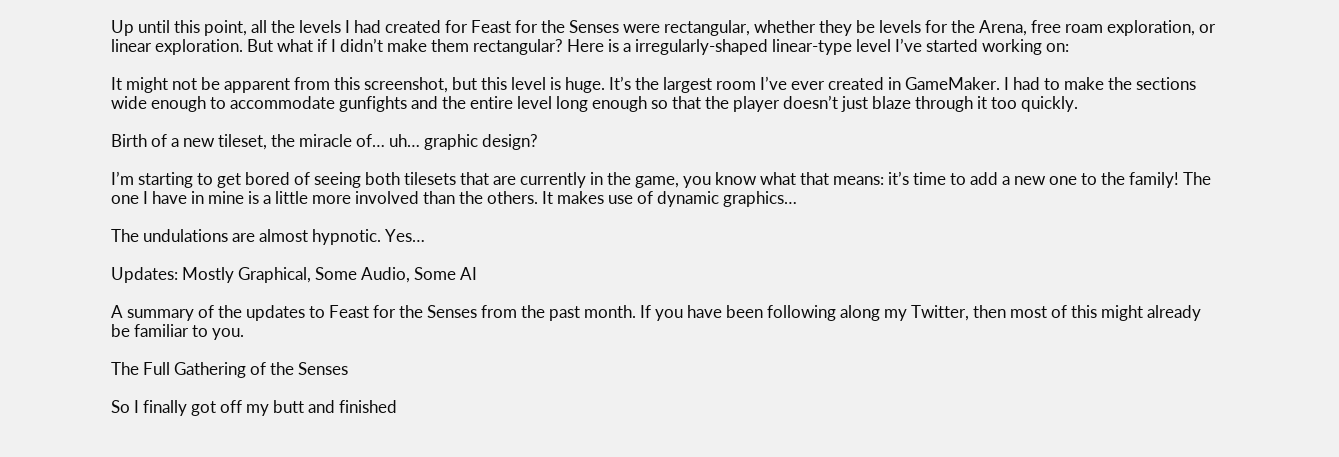Up until this point, all the levels I had created for Feast for the Senses were rectangular, whether they be levels for the Arena, free roam exploration, or linear exploration. But what if I didn’t make them rectangular? Here is a irregularly-shaped linear-type level I’ve started working on:

It might not be apparent from this screenshot, but this level is huge. It’s the largest room I’ve ever created in GameMaker. I had to make the sections wide enough to accommodate gunfights and the entire level long enough so that the player doesn’t just blaze through it too quickly.

Birth of a new tileset, the miracle of… uh… graphic design?

I’m starting to get bored of seeing both tilesets that are currently in the game, you know what that means: it’s time to add a new one to the family! The one I have in mine is a little more involved than the others. It makes use of dynamic graphics…

The undulations are almost hypnotic. Yes…

Updates: Mostly Graphical, Some Audio, Some AI

A summary of the updates to Feast for the Senses from the past month. If you have been following along my Twitter, then most of this might already be familiar to you.

The Full Gathering of the Senses

So I finally got off my butt and finished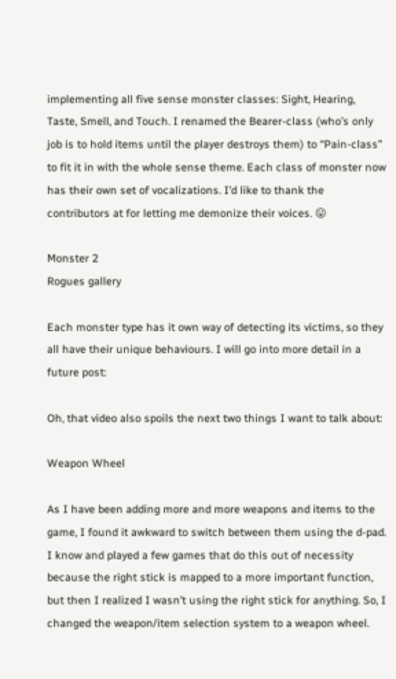implementing all five sense monster classes: Sight, Hearing, Taste, Smell, and Touch. I renamed the Bearer-class (who’s only job is to hold items until the player destroys them) to “Pain-class” to fit it in with the whole sense theme. Each class of monster now has their own set of vocalizations. I’d like to thank the contributors at for letting me demonize their voices. 😛

Monster 2
Rogues gallery

Each monster type has it own way of detecting its victims, so they all have their unique behaviours. I will go into more detail in a future post:

Oh, that video also spoils the next two things I want to talk about:

Weapon Wheel

As I have been adding more and more weapons and items to the game, I found it awkward to switch between them using the d-pad. I know and played a few games that do this out of necessity because the right stick is mapped to a more important function, but then I realized I wasn’t using the right stick for anything. So, I changed the weapon/item selection system to a weapon wheel.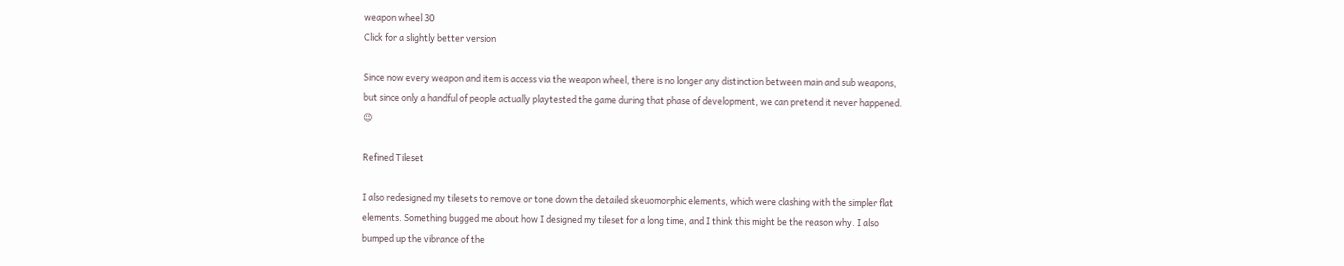weapon wheel 30
Click for a slightly better version

Since now every weapon and item is access via the weapon wheel, there is no longer any distinction between main and sub weapons, but since only a handful of people actually playtested the game during that phase of development, we can pretend it never happened. 😉

Refined Tileset

I also redesigned my tilesets to remove or tone down the detailed skeuomorphic elements, which were clashing with the simpler flat elements. Something bugged me about how I designed my tileset for a long time, and I think this might be the reason why. I also bumped up the vibrance of the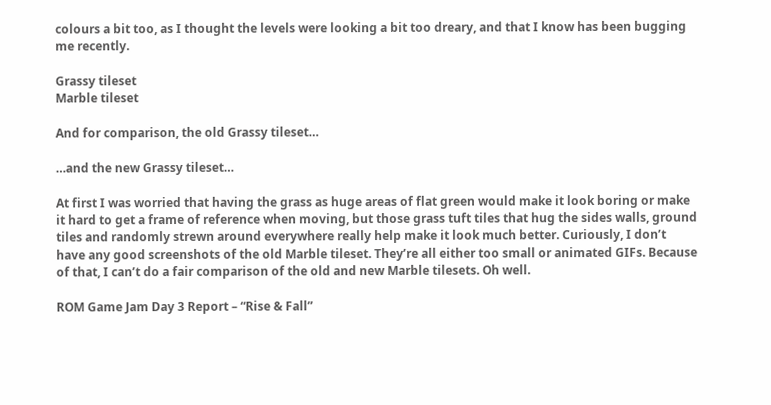colours a bit too, as I thought the levels were looking a bit too dreary, and that I know has been bugging me recently.

Grassy tileset
Marble tileset

And for comparison, the old Grassy tileset…

…and the new Grassy tileset…

At first I was worried that having the grass as huge areas of flat green would make it look boring or make it hard to get a frame of reference when moving, but those grass tuft tiles that hug the sides walls, ground tiles and randomly strewn around everywhere really help make it look much better. Curiously, I don’t have any good screenshots of the old Marble tileset. They’re all either too small or animated GIFs. Because of that, I can’t do a fair comparison of the old and new Marble tilesets. Oh well.

ROM Game Jam Day 3 Report – “Rise & Fall”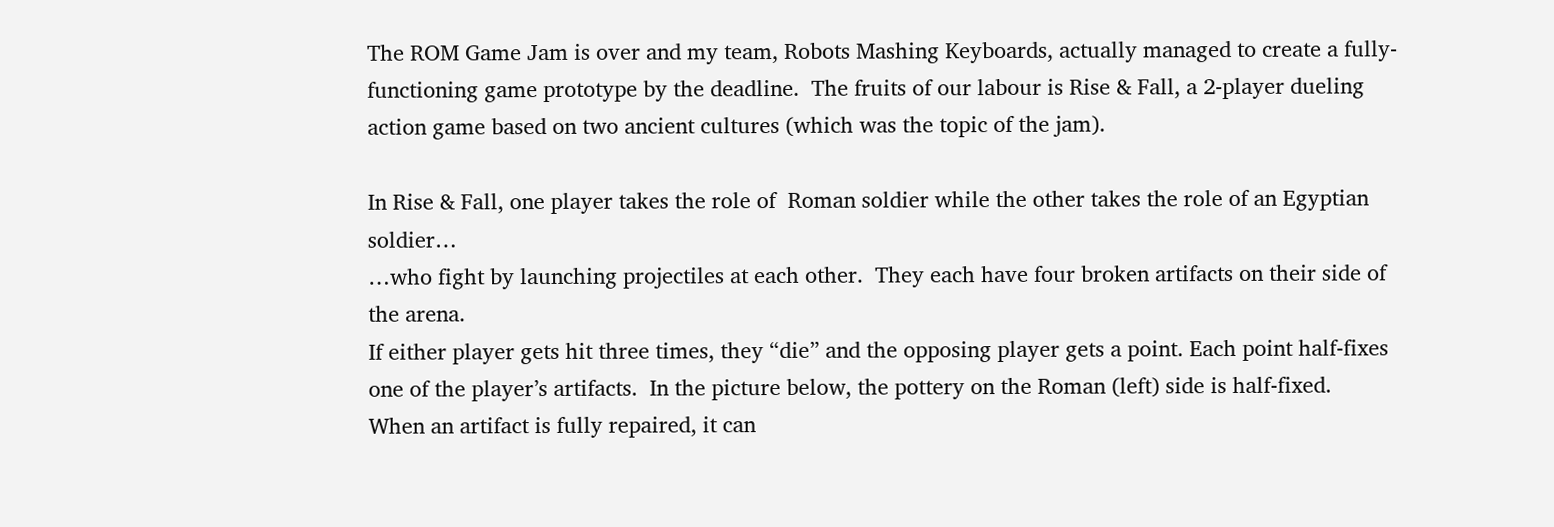The ROM Game Jam is over and my team, Robots Mashing Keyboards, actually managed to create a fully-functioning game prototype by the deadline.  The fruits of our labour is Rise & Fall, a 2-player dueling action game based on two ancient cultures (which was the topic of the jam).

In Rise & Fall, one player takes the role of  Roman soldier while the other takes the role of an Egyptian soldier…
…who fight by launching projectiles at each other.  They each have four broken artifacts on their side of the arena.
If either player gets hit three times, they “die” and the opposing player gets a point. Each point half-fixes one of the player’s artifacts.  In the picture below, the pottery on the Roman (left) side is half-fixed.
When an artifact is fully repaired, it can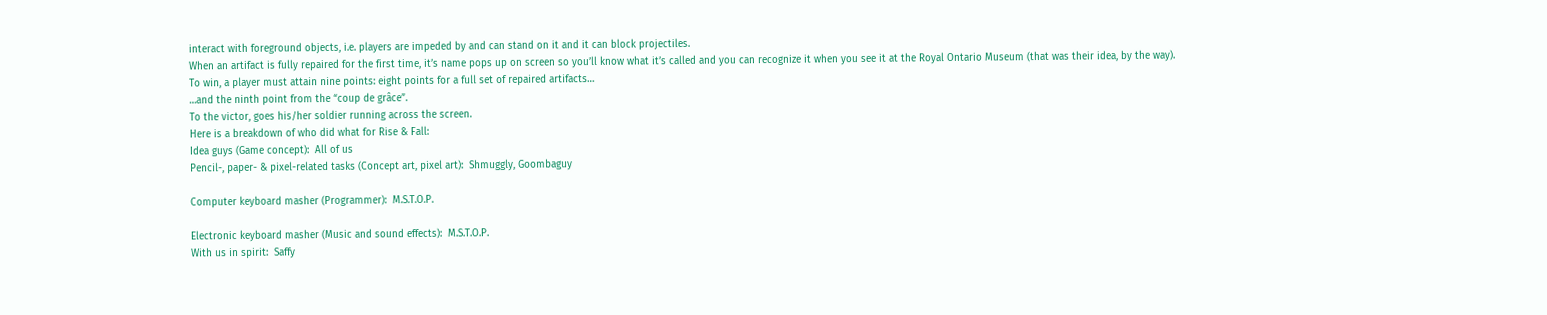interact with foreground objects, i.e. players are impeded by and can stand on it and it can block projectiles.
When an artifact is fully repaired for the first time, it’s name pops up on screen so you’ll know what it’s called and you can recognize it when you see it at the Royal Ontario Museum (that was their idea, by the way).
To win, a player must attain nine points: eight points for a full set of repaired artifacts…
…and the ninth point from the “coup de grâce”.
To the victor, goes his/her soldier running across the screen.
Here is a breakdown of who did what for Rise & Fall:
Idea guys (Game concept):  All of us
Pencil-, paper- & pixel-related tasks (Concept art, pixel art):  Shmuggly, Goombaguy

Computer keyboard masher (Programmer):  M.S.T.O.P.

Electronic keyboard masher (Music and sound effects):  M.S.T.O.P.
With us in spirit:  Saffy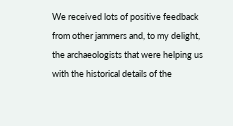We received lots of positive feedback from other jammers and, to my delight, the archaeologists that were helping us with the historical details of the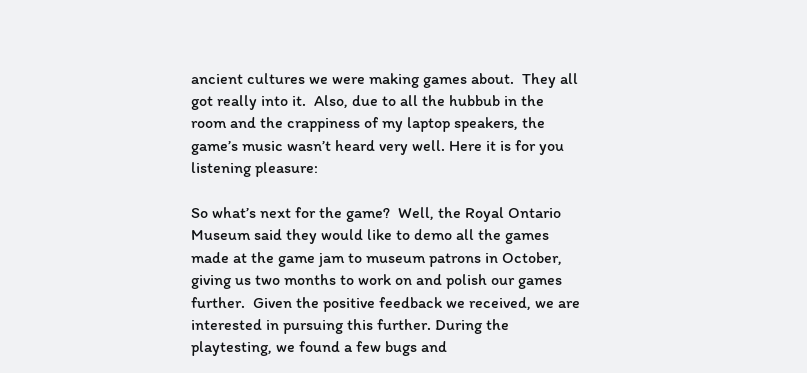ancient cultures we were making games about.  They all got really into it.  Also, due to all the hubbub in the room and the crappiness of my laptop speakers, the game’s music wasn’t heard very well. Here it is for you listening pleasure:

So what’s next for the game?  Well, the Royal Ontario Museum said they would like to demo all the games made at the game jam to museum patrons in October, giving us two months to work on and polish our games further.  Given the positive feedback we received, we are interested in pursuing this further. During the playtesting, we found a few bugs and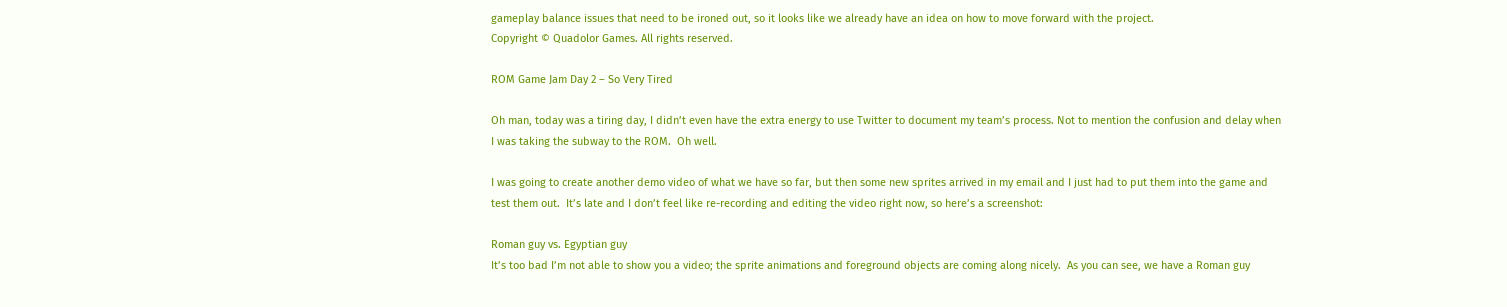gameplay balance issues that need to be ironed out, so it looks like we already have an idea on how to move forward with the project.
Copyright © Quadolor Games. All rights reserved.

ROM Game Jam Day 2 – So Very Tired

Oh man, today was a tiring day, I didn’t even have the extra energy to use Twitter to document my team’s process. Not to mention the confusion and delay when I was taking the subway to the ROM.  Oh well.

I was going to create another demo video of what we have so far, but then some new sprites arrived in my email and I just had to put them into the game and test them out.  It’s late and I don’t feel like re-recording and editing the video right now, so here’s a screenshot:

Roman guy vs. Egyptian guy
It’s too bad I’m not able to show you a video; the sprite animations and foreground objects are coming along nicely.  As you can see, we have a Roman guy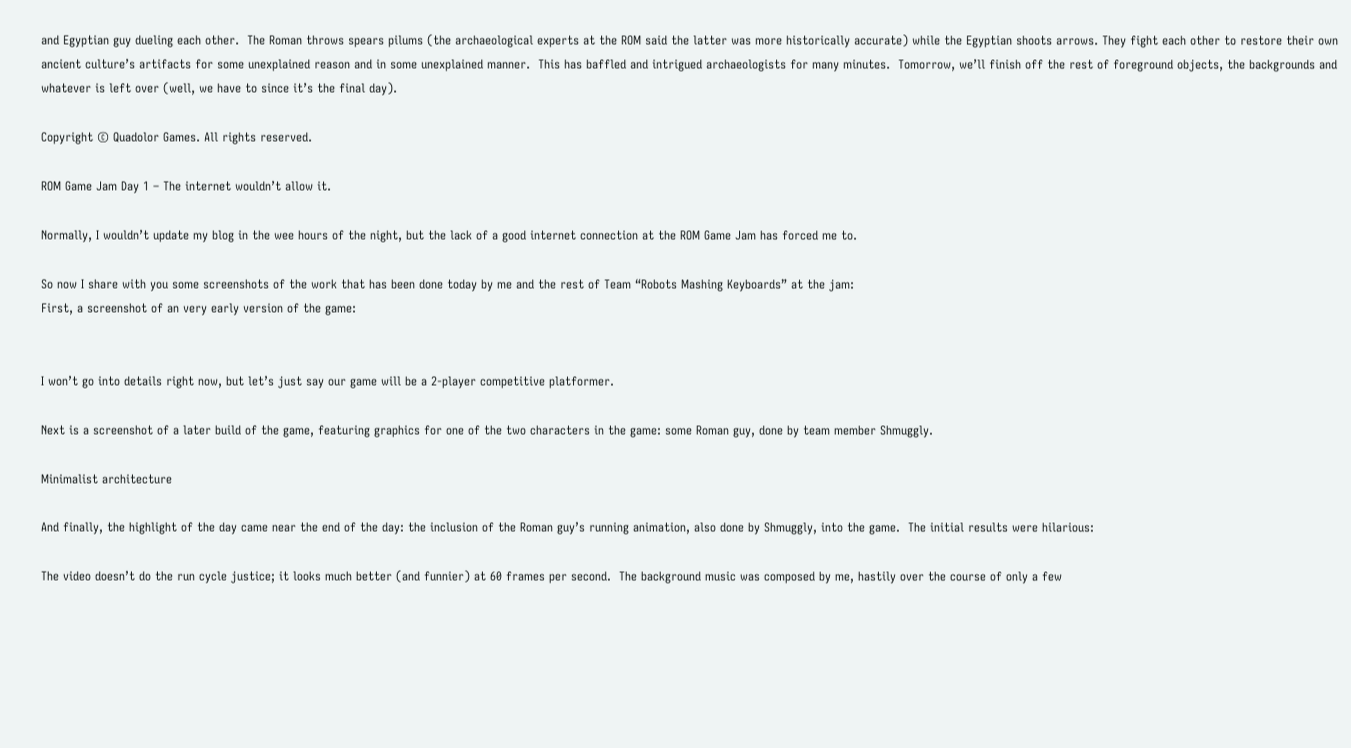and Egyptian guy dueling each other.  The Roman throws spears pilums (the archaeological experts at the ROM said the latter was more historically accurate) while the Egyptian shoots arrows. They fight each other to restore their own ancient culture’s artifacts for some unexplained reason and in some unexplained manner.  This has baffled and intrigued archaeologists for many minutes.  Tomorrow, we’ll finish off the rest of foreground objects, the backgrounds and whatever is left over (well, we have to since it’s the final day).

Copyright © Quadolor Games. All rights reserved.

ROM Game Jam Day 1 – The internet wouldn’t allow it.

Normally, I wouldn’t update my blog in the wee hours of the night, but the lack of a good internet connection at the ROM Game Jam has forced me to.

So now I share with you some screenshots of the work that has been done today by me and the rest of Team “Robots Mashing Keyboards” at the jam:
First, a screenshot of an very early version of the game:


I won’t go into details right now, but let’s just say our game will be a 2-player competitive platformer.

Next is a screenshot of a later build of the game, featuring graphics for one of the two characters in the game: some Roman guy, done by team member Shmuggly.

Minimalist architecture

And finally, the highlight of the day came near the end of the day: the inclusion of the Roman guy’s running animation, also done by Shmuggly, into the game.  The initial results were hilarious:

The video doesn’t do the run cycle justice; it looks much better (and funnier) at 60 frames per second.  The background music was composed by me, hastily over the course of only a few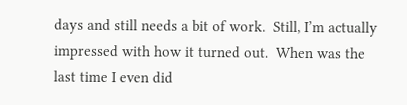days and still needs a bit of work.  Still, I’m actually impressed with how it turned out.  When was the last time I even did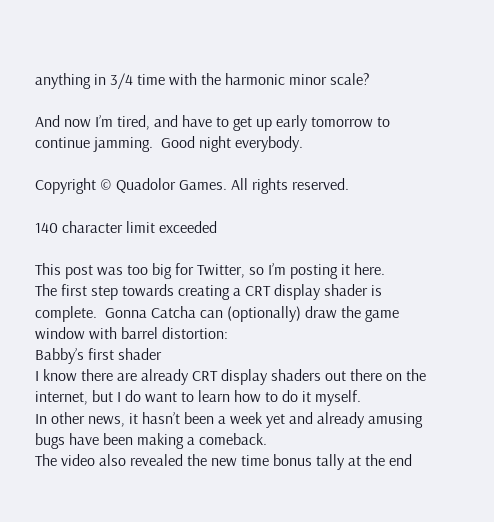anything in 3/4 time with the harmonic minor scale?

And now I’m tired, and have to get up early tomorrow to continue jamming.  Good night everybody.

Copyright © Quadolor Games. All rights reserved.

140 character limit exceeded

This post was too big for Twitter, so I’m posting it here.
The first step towards creating a CRT display shader is complete.  Gonna Catcha can (optionally) draw the game window with barrel distortion:
Babby’s first shader
I know there are already CRT display shaders out there on the internet, but I do want to learn how to do it myself.
In other news, it hasn’t been a week yet and already amusing bugs have been making a comeback.
The video also revealed the new time bonus tally at the end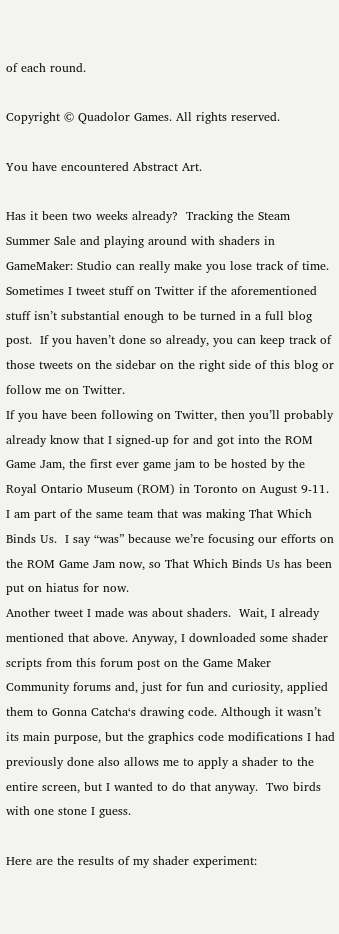of each round.

Copyright © Quadolor Games. All rights reserved.

You have encountered Abstract Art.

Has it been two weeks already?  Tracking the Steam Summer Sale and playing around with shaders in GameMaker: Studio can really make you lose track of time.
Sometimes I tweet stuff on Twitter if the aforementioned stuff isn’t substantial enough to be turned in a full blog post.  If you haven’t done so already, you can keep track of those tweets on the sidebar on the right side of this blog or follow me on Twitter.
If you have been following on Twitter, then you’ll probably already know that I signed-up for and got into the ROM Game Jam, the first ever game jam to be hosted by the Royal Ontario Museum (ROM) in Toronto on August 9-11.  I am part of the same team that was making That Which Binds Us.  I say “was” because we’re focusing our efforts on the ROM Game Jam now, so That Which Binds Us has been put on hiatus for now.
Another tweet I made was about shaders.  Wait, I already mentioned that above. Anyway, I downloaded some shader scripts from this forum post on the Game Maker Community forums and, just for fun and curiosity, applied them to Gonna Catcha‘s drawing code. Although it wasn’t its main purpose, but the graphics code modifications I had previously done also allows me to apply a shader to the entire screen, but I wanted to do that anyway.  Two birds with one stone I guess.

Here are the results of my shader experiment: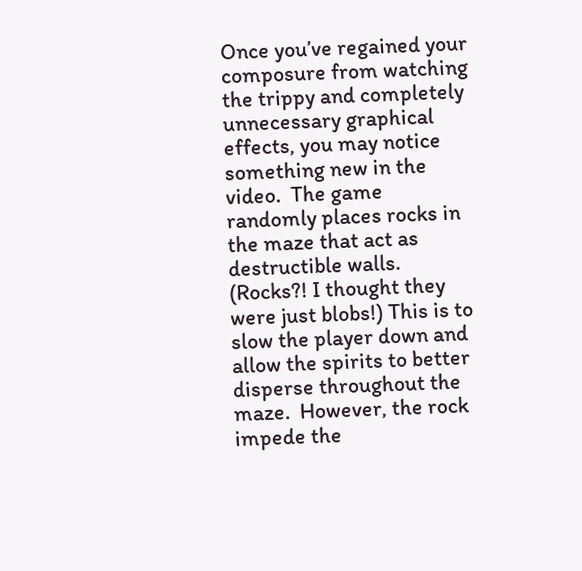Once you’ve regained your composure from watching the trippy and completely unnecessary graphical effects, you may notice something new in the video.  The game randomly places rocks in the maze that act as destructible walls. (Rocks?! I thought they were just blobs!) This is to slow the player down and allow the spirits to better disperse throughout the maze.  However, the rock impede the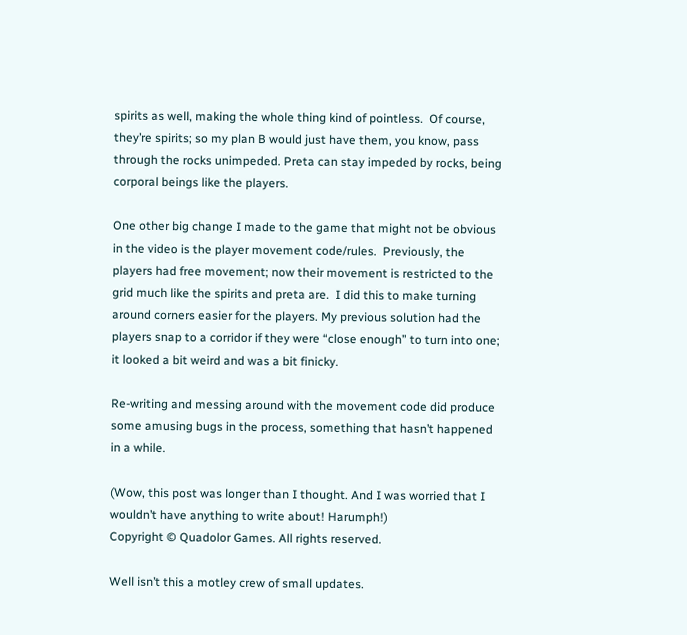spirits as well, making the whole thing kind of pointless.  Of course, they’re spirits; so my plan B would just have them, you know, pass through the rocks unimpeded. Preta can stay impeded by rocks, being corporal beings like the players.

One other big change I made to the game that might not be obvious in the video is the player movement code/rules.  Previously, the players had free movement; now their movement is restricted to the grid much like the spirits and preta are.  I did this to make turning around corners easier for the players. My previous solution had the players snap to a corridor if they were “close enough” to turn into one; it looked a bit weird and was a bit finicky.

Re-writing and messing around with the movement code did produce some amusing bugs in the process, something that hasn’t happened in a while.

(Wow, this post was longer than I thought. And I was worried that I wouldn’t have anything to write about! Harumph!)
Copyright © Quadolor Games. All rights reserved.

Well isn’t this a motley crew of small updates.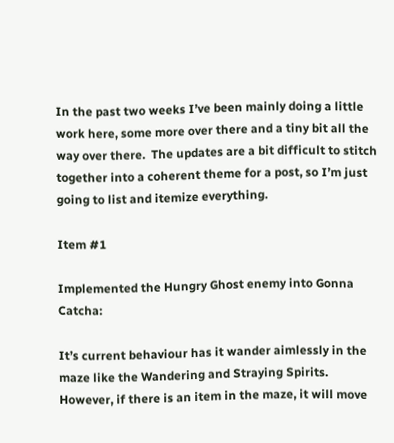In the past two weeks I’ve been mainly doing a little work here, some more over there and a tiny bit all the way over there.  The updates are a bit difficult to stitch together into a coherent theme for a post, so I’m just going to list and itemize everything.

Item #1

Implemented the Hungry Ghost enemy into Gonna Catcha:

It’s current behaviour has it wander aimlessly in the maze like the Wandering and Straying Spirits.  However, if there is an item in the maze, it will move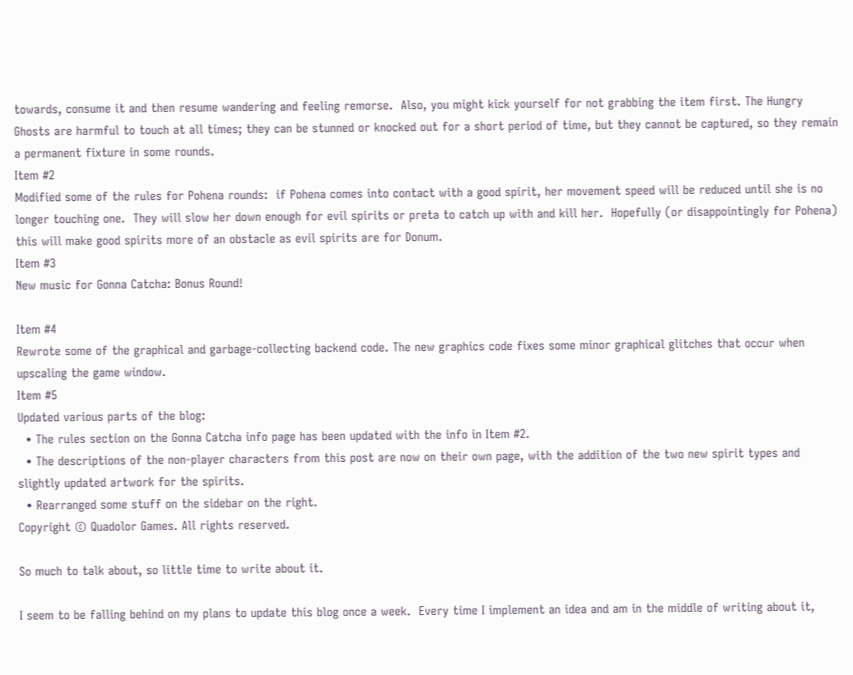towards, consume it and then resume wandering and feeling remorse.  Also, you might kick yourself for not grabbing the item first. The Hungry Ghosts are harmful to touch at all times; they can be stunned or knocked out for a short period of time, but they cannot be captured, so they remain a permanent fixture in some rounds.
Item #2
Modified some of the rules for Pohena rounds:  if Pohena comes into contact with a good spirit, her movement speed will be reduced until she is no longer touching one.  They will slow her down enough for evil spirits or preta to catch up with and kill her.  Hopefully (or disappointingly for Pohena) this will make good spirits more of an obstacle as evil spirits are for Donum.
Item #3
New music for Gonna Catcha: Bonus Round!

Item #4
Rewrote some of the graphical and garbage-collecting backend code. The new graphics code fixes some minor graphical glitches that occur when upscaling the game window.
Item #5
Updated various parts of the blog:
  • The rules section on the Gonna Catcha info page has been updated with the info in Item #2.
  • The descriptions of the non-player characters from this post are now on their own page, with the addition of the two new spirit types and slightly updated artwork for the spirits.
  • Rearranged some stuff on the sidebar on the right.
Copyright © Quadolor Games. All rights reserved.

So much to talk about, so little time to write about it.

I seem to be falling behind on my plans to update this blog once a week.  Every time I implement an idea and am in the middle of writing about it,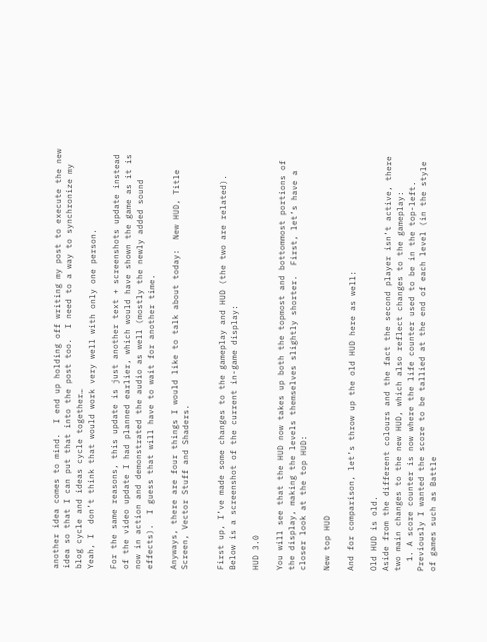another idea comes to mind.  I end up holding off writing my post to execute the new idea so that I can put that into the post too.  I need to a way to synchronize my blog cycle and ideas cycle together…
Yeah, I  don’t think that would work very well with only one person.

For the same reasons, this update is just another text + screenshots update instead of the video update I had planned earlier, which would have shown the game as it is now in action and demonstrated the audio as well (mostly the newly added sound effects).  I guess that will have to wait for another time.

Anyways, there are four things I would like to talk about today:  New HUD, Title Screen, Vector Stuff and Shaders.


First up, I’ve made some changes to the gameplay and HUD (the two are related).  Below is a screenshot of the current in-game display:

HUD 3.0

You will see that the HUD now takes up both the topmost and bottommost portions of the display, making the levels themselves slightly shorter.  First, let’s have a closer look at the top HUD:

New top HUD

And for comparison, let’s throw up the old HUD here as well:

Old HUD is old.
Aside from the different colours and the fact the second player isn’t active, there two main changes to the new HUD, which also reflect changes to the gameplay:
  1. A score counter is now where the life counter used to be in the top-left.  Previously I wanted the score to be tallied at the end of each level (in the style of games such as Battle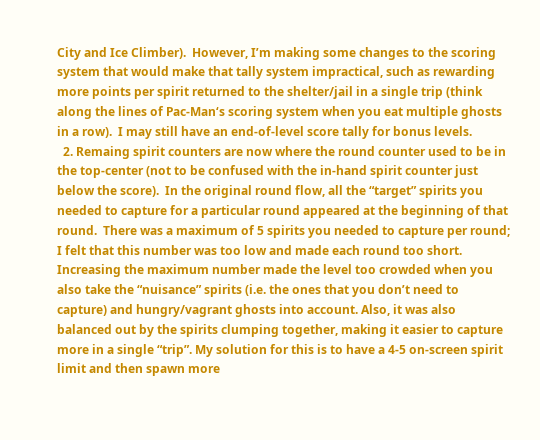City and Ice Climber).  However, I’m making some changes to the scoring system that would make that tally system impractical, such as rewarding more points per spirit returned to the shelter/jail in a single trip (think along the lines of Pac-Man‘s scoring system when you eat multiple ghosts in a row).  I may still have an end-of-level score tally for bonus levels.
  2. Remaing spirit counters are now where the round counter used to be in the top-center (not to be confused with the in-hand spirit counter just below the score).  In the original round flow, all the “target” spirits you needed to capture for a particular round appeared at the beginning of that round.  There was a maximum of 5 spirits you needed to capture per round; I felt that this number was too low and made each round too short.  Increasing the maximum number made the level too crowded when you also take the “nuisance” spirits (i.e. the ones that you don’t need to capture) and hungry/vagrant ghosts into account. Also, it was also balanced out by the spirits clumping together, making it easier to capture more in a single “trip”. My solution for this is to have a 4-5 on-screen spirit limit and then spawn more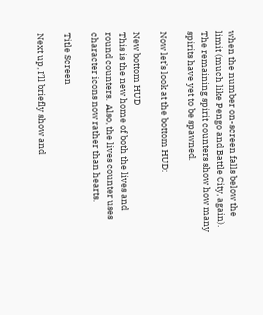when the number on-screen falls below the limit (much like Pengo and Battle City, again).  The remaining spirit counters show how many spirits have yet to be spawned.

Now let’s look at the bottom HUD:

New bottom HUD
This is the new home of both the lives and round counters.  Also, the lives counter uses character icons now rather than hearts.

Title Screen

Next up, I’ll briefly show and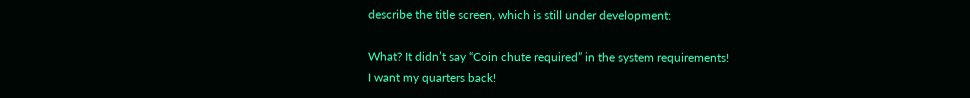describe the title screen, which is still under development:

What? It didn’t say “Coin chute required” in the system requirements!
I want my quarters back!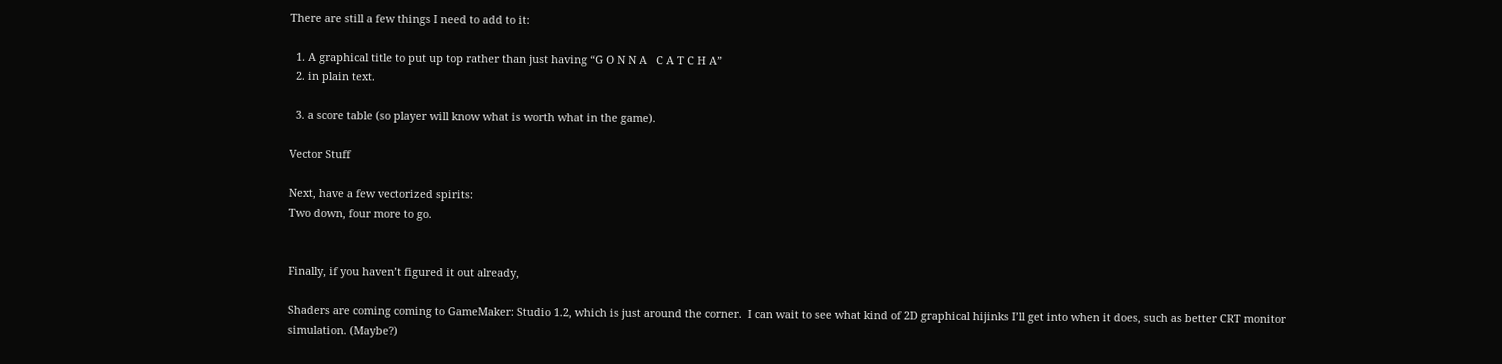There are still a few things I need to add to it:

  1. A graphical title to put up top rather than just having “G O N N A   C A T C H A”
  2. in plain text.

  3. a score table (so player will know what is worth what in the game).

Vector Stuff

Next, have a few vectorized spirits:
Two down, four more to go.


Finally, if you haven’t figured it out already,

Shaders are coming coming to GameMaker: Studio 1.2, which is just around the corner.  I can wait to see what kind of 2D graphical hijinks I’ll get into when it does, such as better CRT monitor simulation. (Maybe?)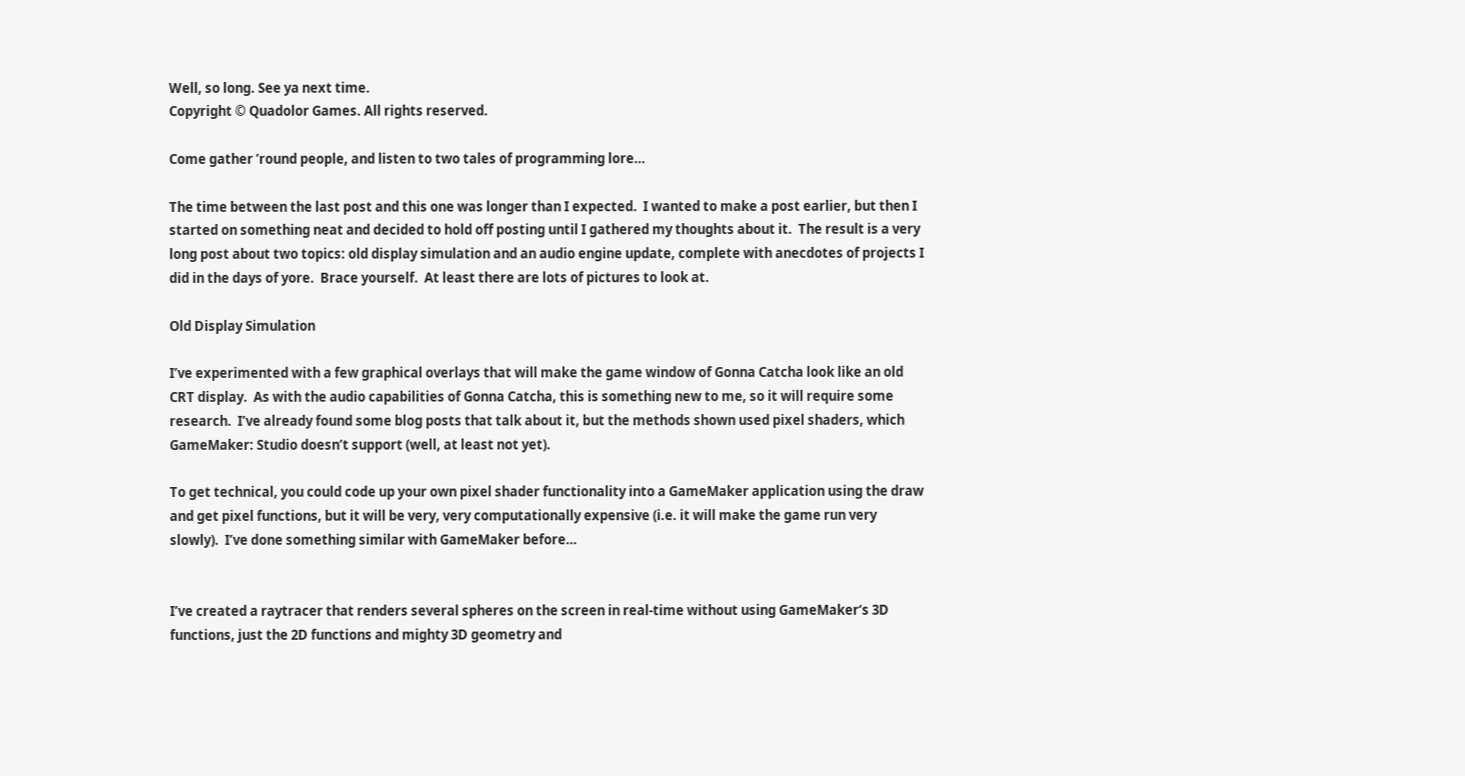Well, so long. See ya next time.
Copyright © Quadolor Games. All rights reserved.

Come gather ’round people, and listen to two tales of programming lore…

The time between the last post and this one was longer than I expected.  I wanted to make a post earlier, but then I started on something neat and decided to hold off posting until I gathered my thoughts about it.  The result is a very long post about two topics: old display simulation and an audio engine update, complete with anecdotes of projects I did in the days of yore.  Brace yourself.  At least there are lots of pictures to look at.

Old Display Simulation

I’ve experimented with a few graphical overlays that will make the game window of Gonna Catcha look like an old CRT display.  As with the audio capabilities of Gonna Catcha, this is something new to me, so it will require some research.  I’ve already found some blog posts that talk about it, but the methods shown used pixel shaders, which GameMaker: Studio doesn’t support (well, at least not yet).

To get technical, you could code up your own pixel shader functionality into a GameMaker application using the draw and get pixel functions, but it will be very, very computationally expensive (i.e. it will make the game run very slowly).  I’ve done something similar with GameMaker before…


I’ve created a raytracer that renders several spheres on the screen in real-time without using GameMaker‘s 3D functions, just the 2D functions and mighty 3D geometry and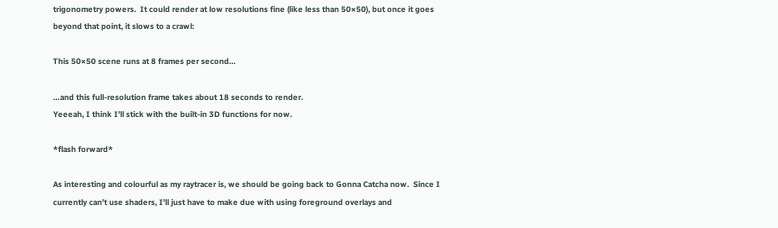trigonometry powers.  It could render at low resolutions fine (like less than 50×50), but once it goes beyond that point, it slows to a crawl:

This 50×50 scene runs at 8 frames per second…

…and this full-resolution frame takes about 18 seconds to render.
Yeeeah, I think I’ll stick with the built-in 3D functions for now.

*flash forward*

As interesting and colourful as my raytracer is, we should be going back to Gonna Catcha now.  Since I currently can’t use shaders, I’ll just have to make due with using foreground overlays and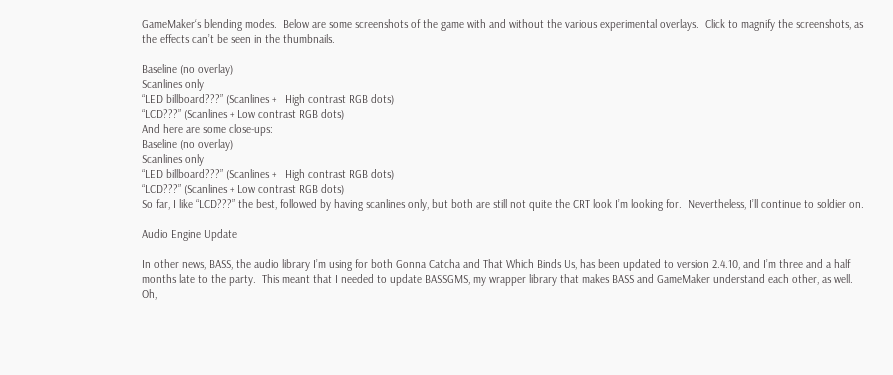GameMaker‘s blending modes.  Below are some screenshots of the game with and without the various experimental overlays.  Click to magnify the screenshots, as the effects can’t be seen in the thumbnails.

Baseline (no overlay)
Scanlines only
“LED billboard???” (Scanlines +   High contrast RGB dots)
“LCD???” (Scanlines + Low contrast RGB dots)
And here are some close-ups:
Baseline (no overlay)
Scanlines only
“LED billboard???” (Scanlines +   High contrast RGB dots)
“LCD???” (Scanlines + Low contrast RGB dots)
So far, I like “LCD???” the best, followed by having scanlines only, but both are still not quite the CRT look I’m looking for.  Nevertheless, I’ll continue to soldier on.

Audio Engine Update

In other news, BASS, the audio library I’m using for both Gonna Catcha and That Which Binds Us, has been updated to version 2.4.10, and I’m three and a half months late to the party.  This meant that I needed to update BASSGMS, my wrapper library that makes BASS and GameMaker understand each other, as well.  Oh,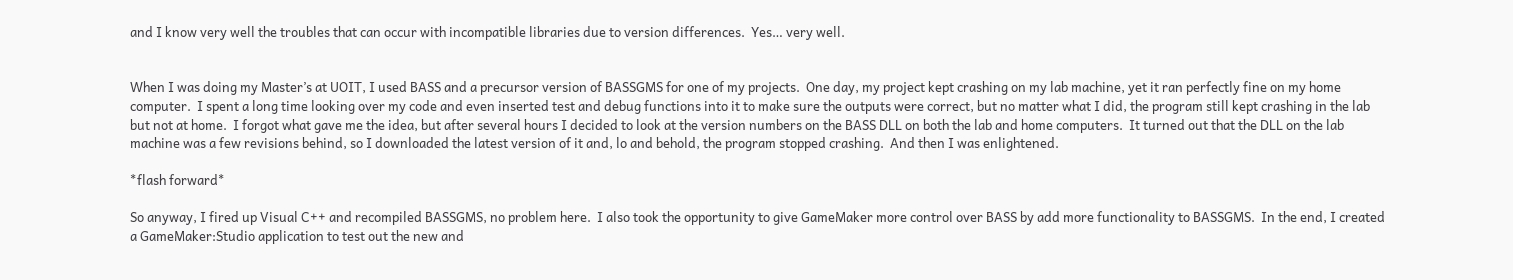and I know very well the troubles that can occur with incompatible libraries due to version differences.  Yes… very well.


When I was doing my Master’s at UOIT, I used BASS and a precursor version of BASSGMS for one of my projects.  One day, my project kept crashing on my lab machine, yet it ran perfectly fine on my home computer.  I spent a long time looking over my code and even inserted test and debug functions into it to make sure the outputs were correct, but no matter what I did, the program still kept crashing in the lab but not at home.  I forgot what gave me the idea, but after several hours I decided to look at the version numbers on the BASS DLL on both the lab and home computers.  It turned out that the DLL on the lab machine was a few revisions behind, so I downloaded the latest version of it and, lo and behold, the program stopped crashing.  And then I was enlightened.

*flash forward*

So anyway, I fired up Visual C++ and recompiled BASSGMS, no problem here.  I also took the opportunity to give GameMaker more control over BASS by add more functionality to BASSGMS.  In the end, I created a GameMaker:Studio application to test out the new and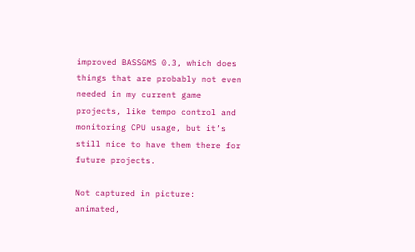improved BASSGMS 0.3, which does things that are probably not even needed in my current game projects, like tempo control and monitoring CPU usage, but it’s still nice to have them there for future projects.

Not captured in picture:  animated,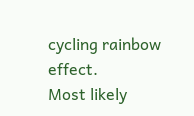cycling rainbow effect.
Most likely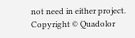not need in either project.
Copyright © Quadolor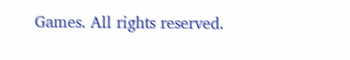Games. All rights reserved.